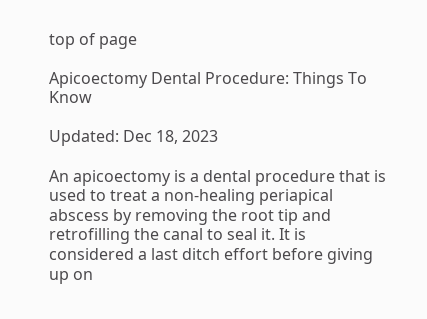top of page

Apicoectomy Dental Procedure: Things To Know

Updated: Dec 18, 2023

An apicoectomy is a dental procedure that is used to treat a non-healing periapical abscess by removing the root tip and retrofilling the canal to seal it. It is considered a last ditch effort before giving up on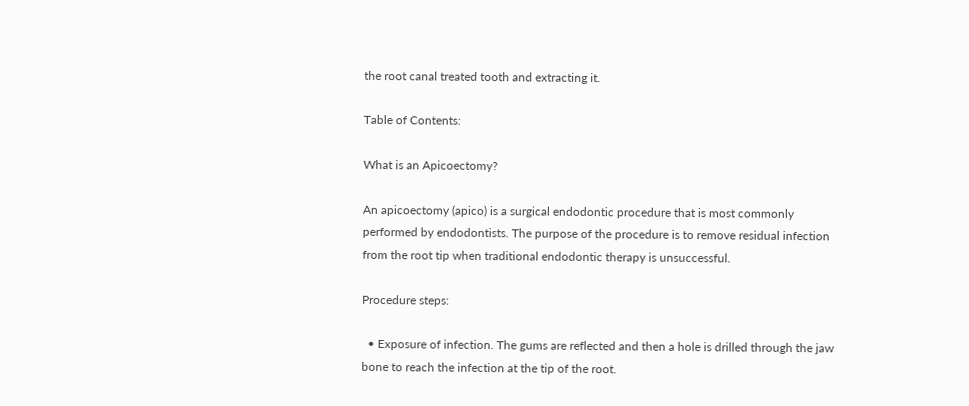the root canal treated tooth and extracting it.

Table of Contents:

What is an Apicoectomy?

An apicoectomy (apico) is a surgical endodontic procedure that is most commonly performed by endodontists. The purpose of the procedure is to remove residual infection from the root tip when traditional endodontic therapy is unsuccessful.

Procedure steps:

  • Exposure of infection. The gums are reflected and then a hole is drilled through the jaw bone to reach the infection at the tip of the root.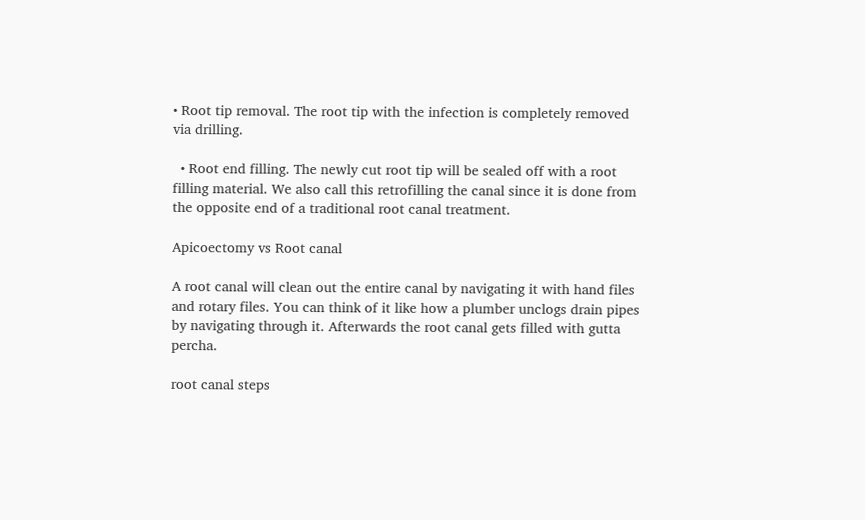• Root tip removal. The root tip with the infection is completely removed via drilling.

  • Root end filling. The newly cut root tip will be sealed off with a root filling material. We also call this retrofilling the canal since it is done from the opposite end of a traditional root canal treatment.

Apicoectomy vs Root canal

A root canal will clean out the entire canal by navigating it with hand files and rotary files. You can think of it like how a plumber unclogs drain pipes by navigating through it. Afterwards the root canal gets filled with gutta percha.

root canal steps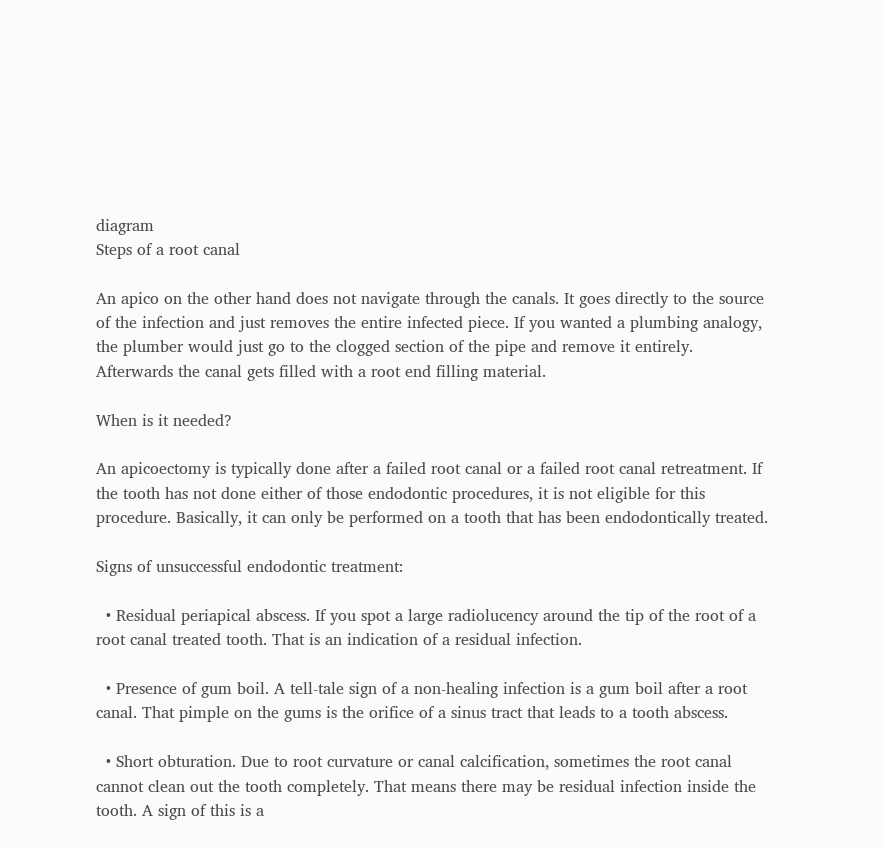diagram
Steps of a root canal

An apico on the other hand does not navigate through the canals. It goes directly to the source of the infection and just removes the entire infected piece. If you wanted a plumbing analogy, the plumber would just go to the clogged section of the pipe and remove it entirely. Afterwards the canal gets filled with a root end filling material.

When is it needed?

An apicoectomy is typically done after a failed root canal or a failed root canal retreatment. If the tooth has not done either of those endodontic procedures, it is not eligible for this procedure. Basically, it can only be performed on a tooth that has been endodontically treated.

Signs of unsuccessful endodontic treatment:

  • Residual periapical abscess. If you spot a large radiolucency around the tip of the root of a root canal treated tooth. That is an indication of a residual infection.

  • Presence of gum boil. A tell-tale sign of a non-healing infection is a gum boil after a root canal. That pimple on the gums is the orifice of a sinus tract that leads to a tooth abscess.

  • Short obturation. Due to root curvature or canal calcification, sometimes the root canal cannot clean out the tooth completely. That means there may be residual infection inside the tooth. A sign of this is a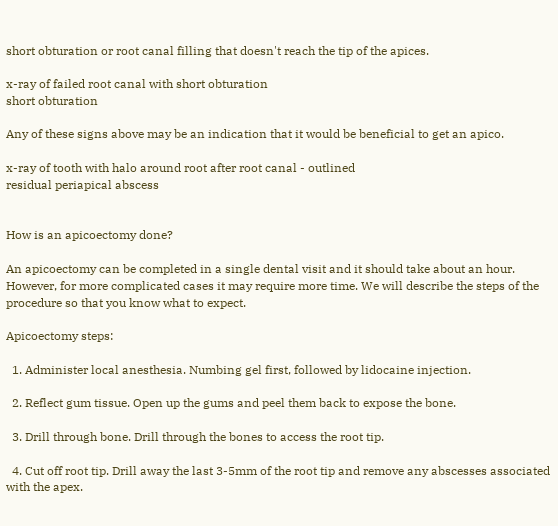short obturation or root canal filling that doesn't reach the tip of the apices.

x-ray of failed root canal with short obturation
short obturation

Any of these signs above may be an indication that it would be beneficial to get an apico.

x-ray of tooth with halo around root after root canal - outlined
residual periapical abscess


How is an apicoectomy done?

An apicoectomy can be completed in a single dental visit and it should take about an hour. However, for more complicated cases it may require more time. We will describe the steps of the procedure so that you know what to expect.

Apicoectomy steps:

  1. Administer local anesthesia. Numbing gel first, followed by lidocaine injection.

  2. Reflect gum tissue. Open up the gums and peel them back to expose the bone.

  3. Drill through bone. Drill through the bones to access the root tip.

  4. Cut off root tip. Drill away the last 3-5mm of the root tip and remove any abscesses associated with the apex.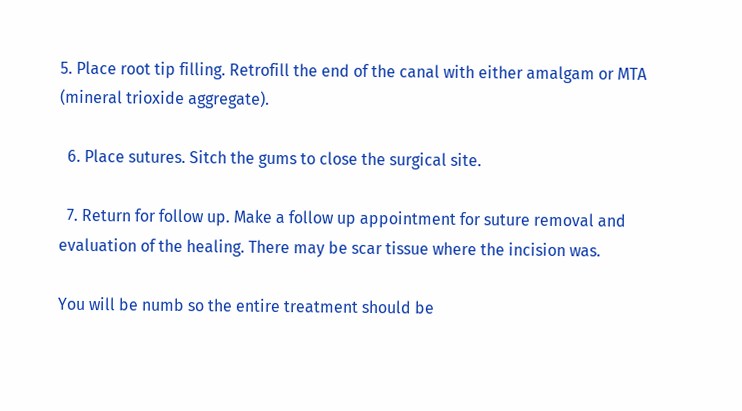5. Place root tip filling. Retrofill the end of the canal with either amalgam or MTA (mineral trioxide aggregate).

  6. Place sutures. Sitch the gums to close the surgical site.

  7. Return for follow up. Make a follow up appointment for suture removal and evaluation of the healing. There may be scar tissue where the incision was.

You will be numb so the entire treatment should be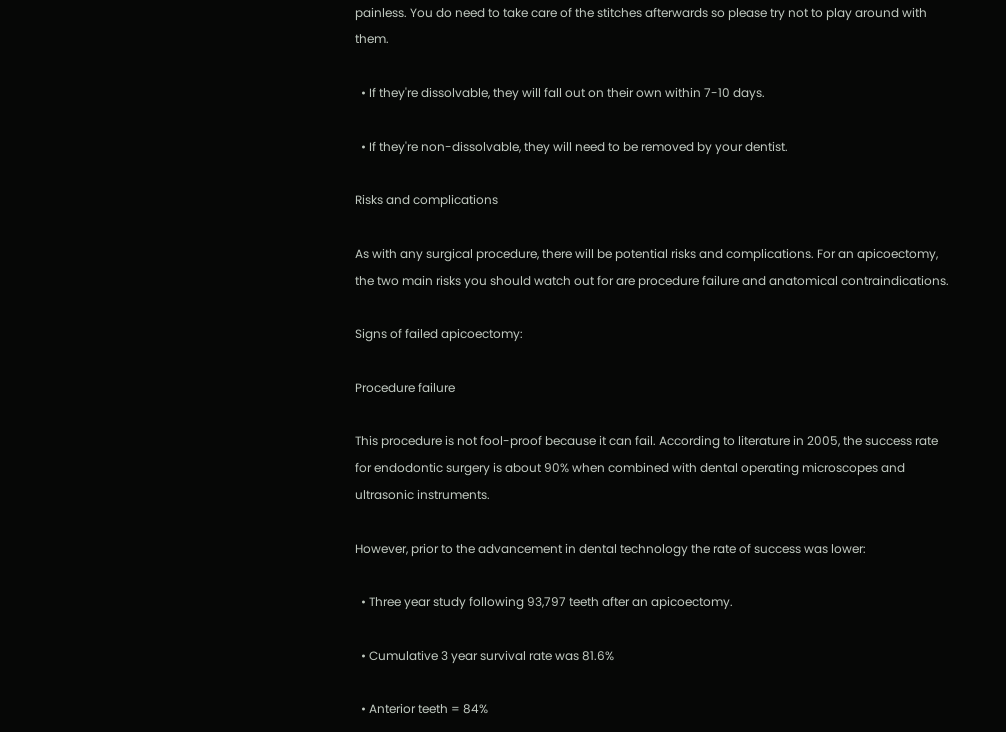painless. You do need to take care of the stitches afterwards so please try not to play around with them.

  • If they're dissolvable, they will fall out on their own within 7-10 days.

  • If they're non-dissolvable, they will need to be removed by your dentist.

Risks and complications

As with any surgical procedure, there will be potential risks and complications. For an apicoectomy, the two main risks you should watch out for are procedure failure and anatomical contraindications.

Signs of failed apicoectomy:

Procedure failure

This procedure is not fool-proof because it can fail. According to literature in 2005, the success rate for endodontic surgery is about 90% when combined with dental operating microscopes and ultrasonic instruments.

However, prior to the advancement in dental technology the rate of success was lower:

  • Three year study following 93,797 teeth after an apicoectomy.

  • Cumulative 3 year survival rate was 81.6%

  • Anterior teeth = 84%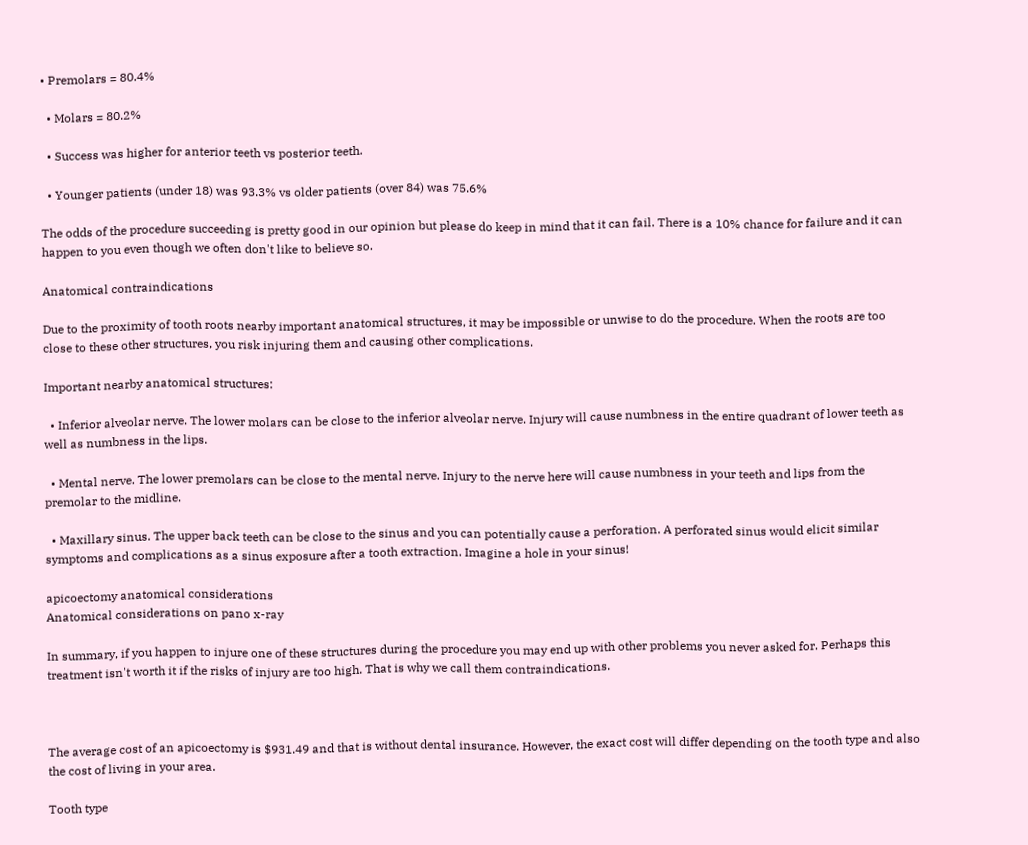• Premolars = 80.4%

  • Molars = 80.2%

  • Success was higher for anterior teeth vs posterior teeth.

  • Younger patients (under 18) was 93.3% vs older patients (over 84) was 75.6%

The odds of the procedure succeeding is pretty good in our opinion but please do keep in mind that it can fail. There is a 10% chance for failure and it can happen to you even though we often don't like to believe so.

Anatomical contraindications

Due to the proximity of tooth roots nearby important anatomical structures, it may be impossible or unwise to do the procedure. When the roots are too close to these other structures, you risk injuring them and causing other complications.

Important nearby anatomical structures:

  • Inferior alveolar nerve. The lower molars can be close to the inferior alveolar nerve. Injury will cause numbness in the entire quadrant of lower teeth as well as numbness in the lips.

  • Mental nerve. The lower premolars can be close to the mental nerve. Injury to the nerve here will cause numbness in your teeth and lips from the premolar to the midline.

  • Maxillary sinus. The upper back teeth can be close to the sinus and you can potentially cause a perforation. A perforated sinus would elicit similar symptoms and complications as a sinus exposure after a tooth extraction. Imagine a hole in your sinus!

apicoectomy anatomical considerations
Anatomical considerations on pano x-ray

In summary, if you happen to injure one of these structures during the procedure you may end up with other problems you never asked for. Perhaps this treatment isn't worth it if the risks of injury are too high. That is why we call them contraindications.



The average cost of an apicoectomy is $931.49 and that is without dental insurance. However, the exact cost will differ depending on the tooth type and also the cost of living in your area.

Tooth type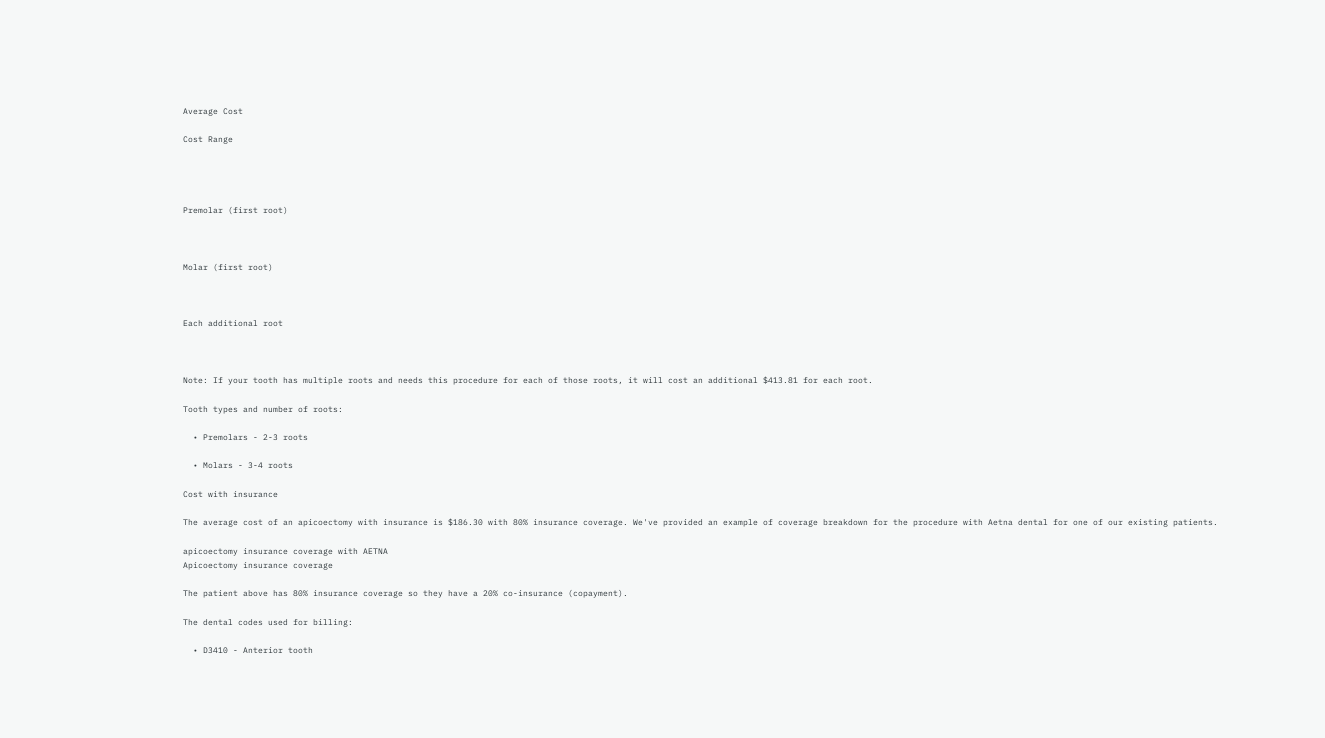Average Cost

Cost Range




Premolar (first root)



Molar (first root)



Each additional root



Note: If your tooth has multiple roots and needs this procedure for each of those roots, it will cost an additional $413.81 for each root.

Tooth types and number of roots:

  • Premolars - 2-3 roots

  • Molars - 3-4 roots

Cost with insurance

The average cost of an apicoectomy with insurance is $186.30 with 80% insurance coverage. We've provided an example of coverage breakdown for the procedure with Aetna dental for one of our existing patients.

apicoectomy insurance coverage with AETNA
Apicoectomy insurance coverage

The patient above has 80% insurance coverage so they have a 20% co-insurance (copayment).

The dental codes used for billing:

  • D3410 - Anterior tooth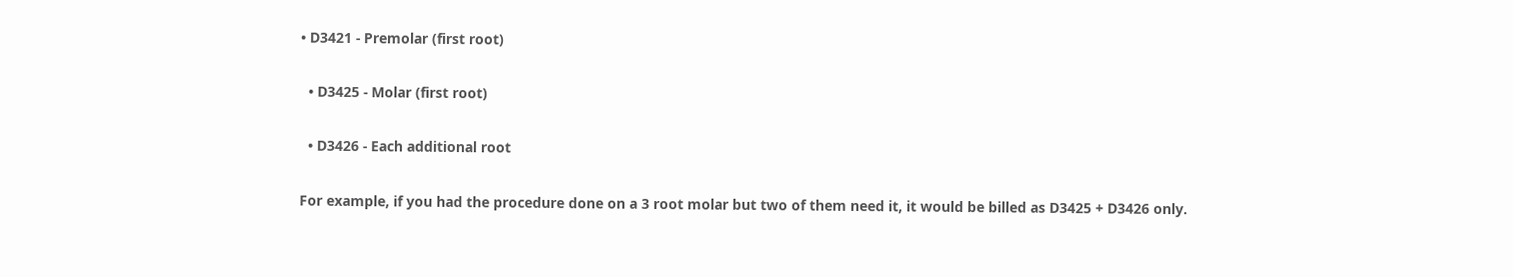• D3421 - Premolar (first root)

  • D3425 - Molar (first root)

  • D3426 - Each additional root

For example, if you had the procedure done on a 3 root molar but two of them need it, it would be billed as D3425 + D3426 only.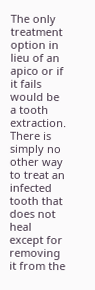The only treatment option in lieu of an apico or if it fails would be a tooth extraction. There is simply no other way to treat an infected tooth that does not heal except for removing it from the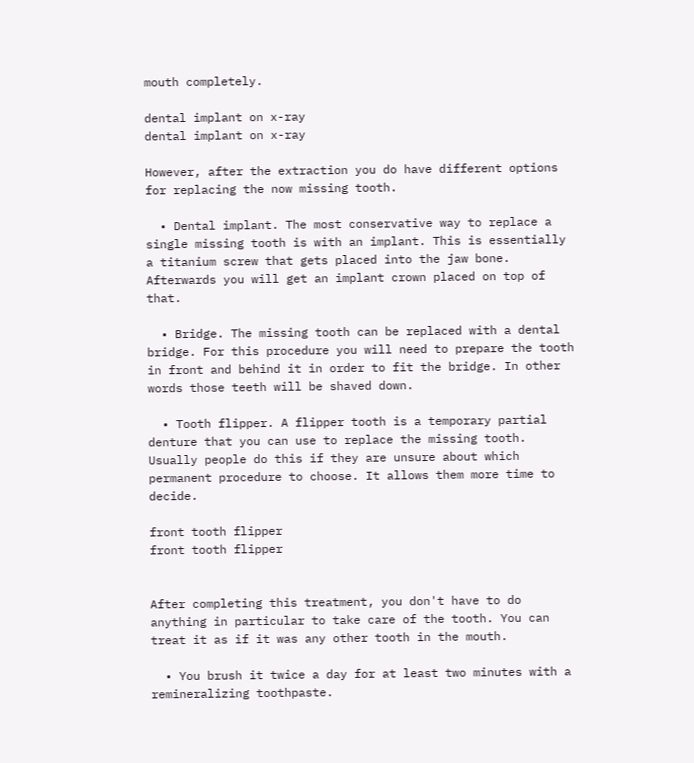mouth completely.

dental implant on x-ray
dental implant on x-ray

However, after the extraction you do have different options for replacing the now missing tooth.

  • Dental implant. The most conservative way to replace a single missing tooth is with an implant. This is essentially a titanium screw that gets placed into the jaw bone. Afterwards you will get an implant crown placed on top of that.

  • Bridge. The missing tooth can be replaced with a dental bridge. For this procedure you will need to prepare the tooth in front and behind it in order to fit the bridge. In other words those teeth will be shaved down.

  • Tooth flipper. A flipper tooth is a temporary partial denture that you can use to replace the missing tooth. Usually people do this if they are unsure about which permanent procedure to choose. It allows them more time to decide.

front tooth flipper
front tooth flipper


After completing this treatment, you don't have to do anything in particular to take care of the tooth. You can treat it as if it was any other tooth in the mouth.

  • You brush it twice a day for at least two minutes with a remineralizing toothpaste.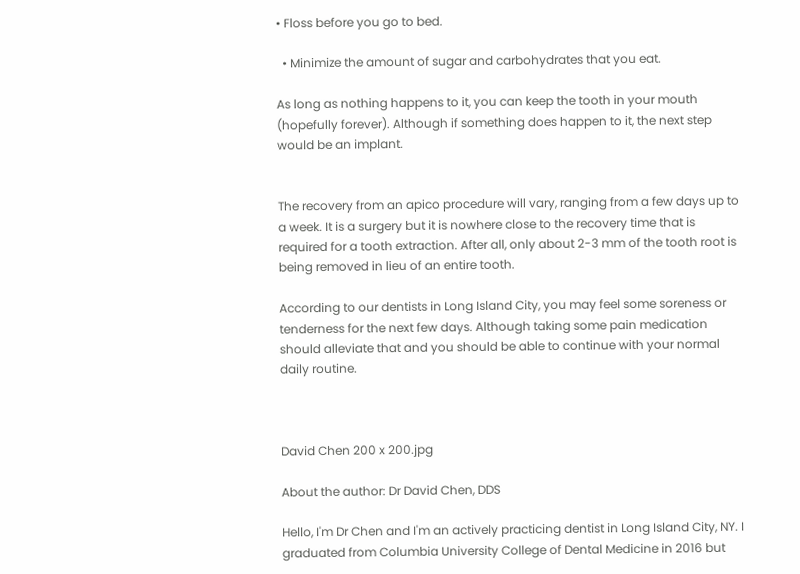• Floss before you go to bed.

  • Minimize the amount of sugar and carbohydrates that you eat.

As long as nothing happens to it, you can keep the tooth in your mouth (hopefully forever). Although if something does happen to it, the next step would be an implant.


The recovery from an apico procedure will vary, ranging from a few days up to a week. It is a surgery but it is nowhere close to the recovery time that is required for a tooth extraction. After all, only about 2-3 mm of the tooth root is being removed in lieu of an entire tooth.

According to our dentists in Long Island City, you may feel some soreness or tenderness for the next few days. Although taking some pain medication should alleviate that and you should be able to continue with your normal daily routine.



David Chen 200 x 200.jpg

About the author: Dr David Chen, DDS

Hello, I'm Dr Chen and I'm an actively practicing dentist in Long Island City, NY. I graduated from Columbia University College of Dental Medicine in 2016 but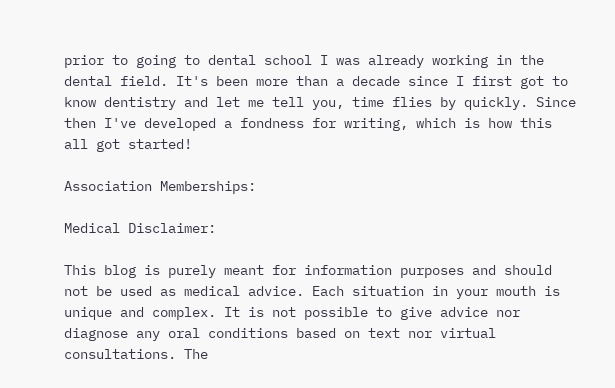prior to going to dental school I was already working in the dental field. It's been more than a decade since I first got to know dentistry and let me tell you, time flies by quickly. Since then I've developed a fondness for writing, which is how this all got started!

Association Memberships:

Medical Disclaimer:

This blog is purely meant for information purposes and should not be used as medical advice. Each situation in your mouth is unique and complex. It is not possible to give advice nor diagnose any oral conditions based on text nor virtual consultations. The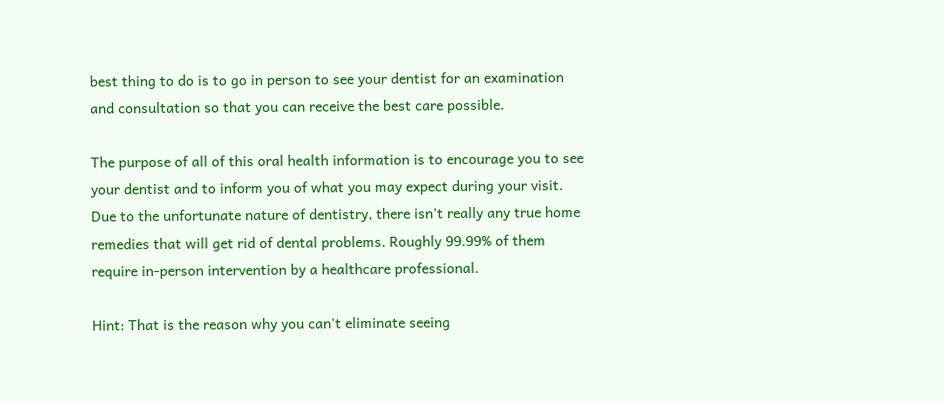best thing to do is to go in person to see your dentist for an examination and consultation so that you can receive the best care possible.

The purpose of all of this oral health information is to encourage you to see your dentist and to inform you of what you may expect during your visit. Due to the unfortunate nature of dentistry, there isn't really any true home remedies that will get rid of dental problems. Roughly 99.99% of them require in-person intervention by a healthcare professional.

Hint: That is the reason why you can't eliminate seeing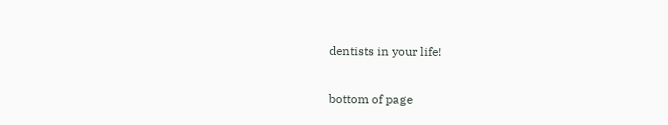dentists in your life!

bottom of page